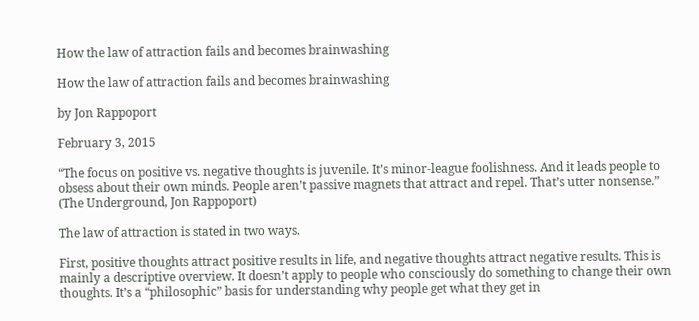How the law of attraction fails and becomes brainwashing

How the law of attraction fails and becomes brainwashing

by Jon Rappoport

February 3, 2015

“The focus on positive vs. negative thoughts is juvenile. It’s minor-league foolishness. And it leads people to obsess about their own minds. People aren’t passive magnets that attract and repel. That’s utter nonsense.” (The Underground, Jon Rappoport)

The law of attraction is stated in two ways.

First, positive thoughts attract positive results in life, and negative thoughts attract negative results. This is mainly a descriptive overview. It doesn’t apply to people who consciously do something to change their own thoughts. It’s a “philosophic” basis for understanding why people get what they get in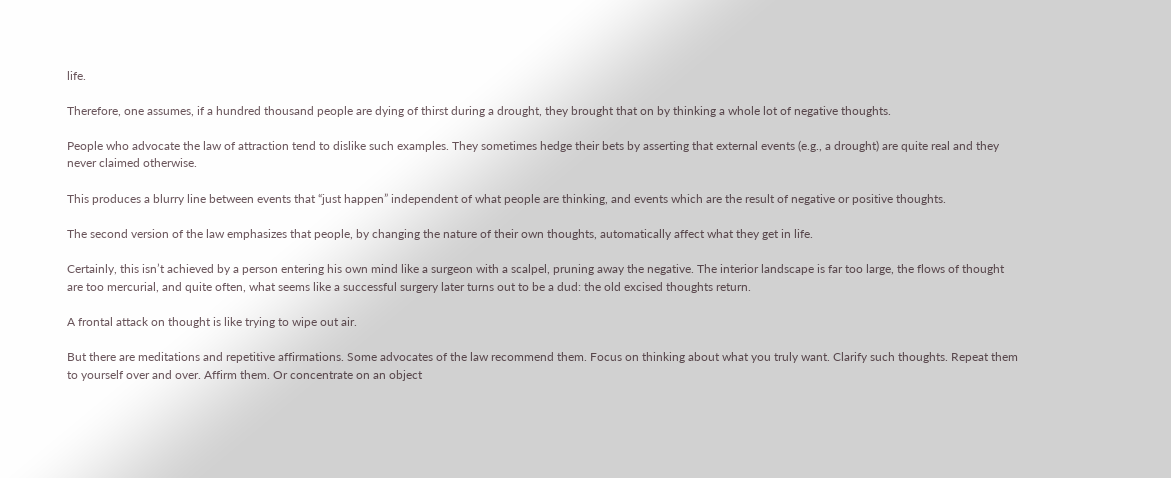life.

Therefore, one assumes, if a hundred thousand people are dying of thirst during a drought, they brought that on by thinking a whole lot of negative thoughts.

People who advocate the law of attraction tend to dislike such examples. They sometimes hedge their bets by asserting that external events (e.g., a drought) are quite real and they never claimed otherwise.

This produces a blurry line between events that “just happen” independent of what people are thinking, and events which are the result of negative or positive thoughts.

The second version of the law emphasizes that people, by changing the nature of their own thoughts, automatically affect what they get in life.

Certainly, this isn’t achieved by a person entering his own mind like a surgeon with a scalpel, pruning away the negative. The interior landscape is far too large, the flows of thought are too mercurial, and quite often, what seems like a successful surgery later turns out to be a dud: the old excised thoughts return.

A frontal attack on thought is like trying to wipe out air.

But there are meditations and repetitive affirmations. Some advocates of the law recommend them. Focus on thinking about what you truly want. Clarify such thoughts. Repeat them to yourself over and over. Affirm them. Or concentrate on an object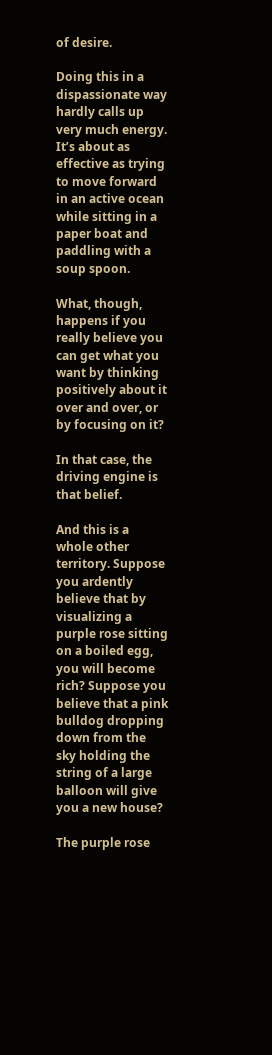of desire.

Doing this in a dispassionate way hardly calls up very much energy. It’s about as effective as trying to move forward in an active ocean while sitting in a paper boat and paddling with a soup spoon.

What, though, happens if you really believe you can get what you want by thinking positively about it over and over, or by focusing on it?

In that case, the driving engine is that belief.

And this is a whole other territory. Suppose you ardently believe that by visualizing a purple rose sitting on a boiled egg, you will become rich? Suppose you believe that a pink bulldog dropping down from the sky holding the string of a large balloon will give you a new house?

The purple rose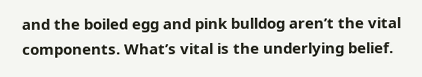and the boiled egg and pink bulldog aren’t the vital components. What’s vital is the underlying belief.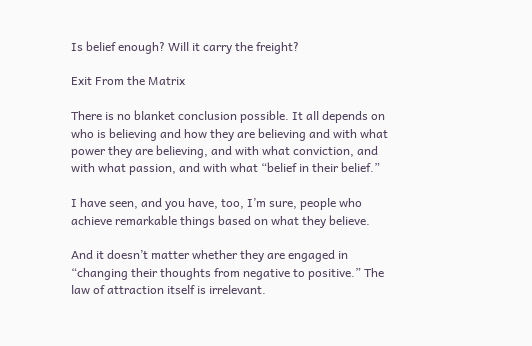Is belief enough? Will it carry the freight?

Exit From the Matrix

There is no blanket conclusion possible. It all depends on who is believing and how they are believing and with what power they are believing, and with what conviction, and with what passion, and with what “belief in their belief.”

I have seen, and you have, too, I’m sure, people who achieve remarkable things based on what they believe.

And it doesn’t matter whether they are engaged in “changing their thoughts from negative to positive.” The law of attraction itself is irrelevant.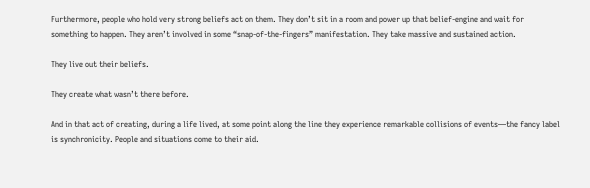Furthermore, people who hold very strong beliefs act on them. They don’t sit in a room and power up that belief-engine and wait for something to happen. They aren’t involved in some “snap-of-the-fingers” manifestation. They take massive and sustained action.

They live out their beliefs.

They create what wasn’t there before.

And in that act of creating, during a life lived, at some point along the line they experience remarkable collisions of events—the fancy label is synchronicity. People and situations come to their aid.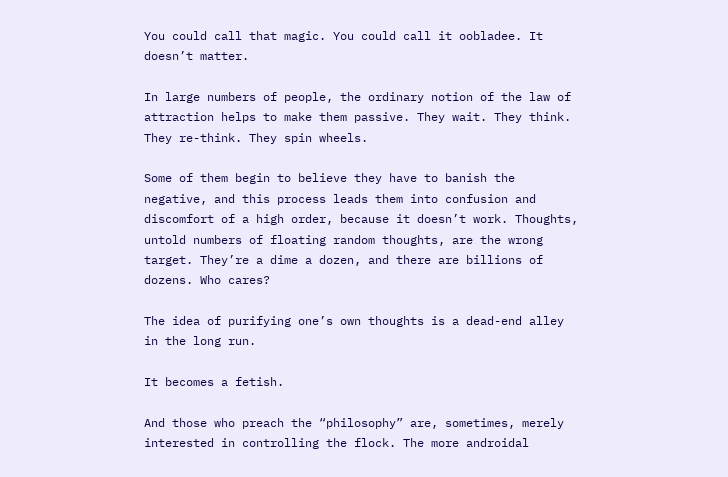You could call that magic. You could call it oobladee. It doesn’t matter.

In large numbers of people, the ordinary notion of the law of attraction helps to make them passive. They wait. They think. They re-think. They spin wheels.

Some of them begin to believe they have to banish the negative, and this process leads them into confusion and discomfort of a high order, because it doesn’t work. Thoughts, untold numbers of floating random thoughts, are the wrong target. They’re a dime a dozen, and there are billions of dozens. Who cares?

The idea of purifying one’s own thoughts is a dead-end alley in the long run.

It becomes a fetish.

And those who preach the “philosophy” are, sometimes, merely interested in controlling the flock. The more androidal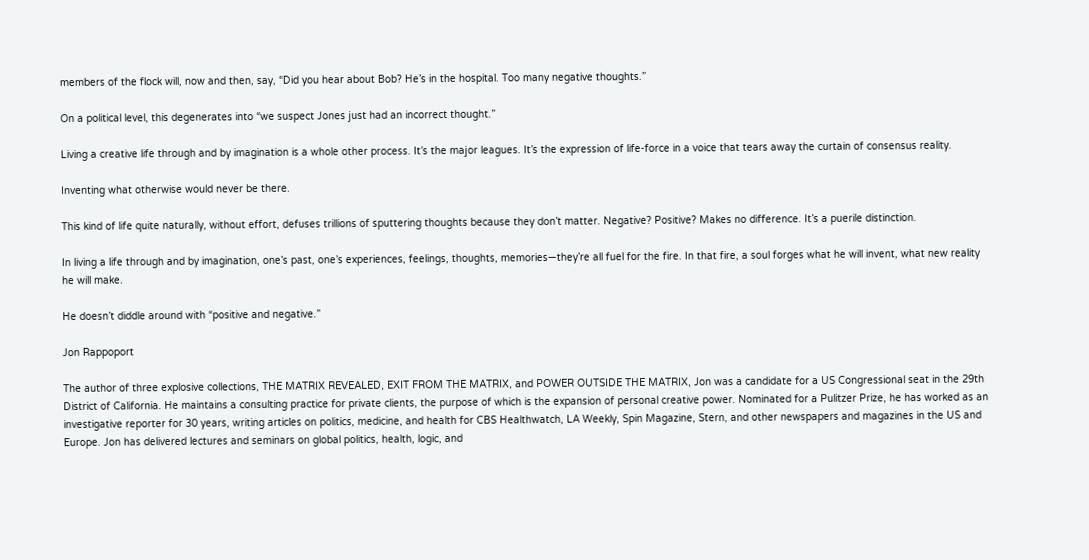members of the flock will, now and then, say, “Did you hear about Bob? He’s in the hospital. Too many negative thoughts.”

On a political level, this degenerates into “we suspect Jones just had an incorrect thought.”

Living a creative life through and by imagination is a whole other process. It’s the major leagues. It’s the expression of life-force in a voice that tears away the curtain of consensus reality.

Inventing what otherwise would never be there.

This kind of life quite naturally, without effort, defuses trillions of sputtering thoughts because they don’t matter. Negative? Positive? Makes no difference. It’s a puerile distinction.

In living a life through and by imagination, one’s past, one’s experiences, feelings, thoughts, memories—they’re all fuel for the fire. In that fire, a soul forges what he will invent, what new reality he will make.

He doesn’t diddle around with “positive and negative.”

Jon Rappoport

The author of three explosive collections, THE MATRIX REVEALED, EXIT FROM THE MATRIX, and POWER OUTSIDE THE MATRIX, Jon was a candidate for a US Congressional seat in the 29th District of California. He maintains a consulting practice for private clients, the purpose of which is the expansion of personal creative power. Nominated for a Pulitzer Prize, he has worked as an investigative reporter for 30 years, writing articles on politics, medicine, and health for CBS Healthwatch, LA Weekly, Spin Magazine, Stern, and other newspapers and magazines in the US and Europe. Jon has delivered lectures and seminars on global politics, health, logic, and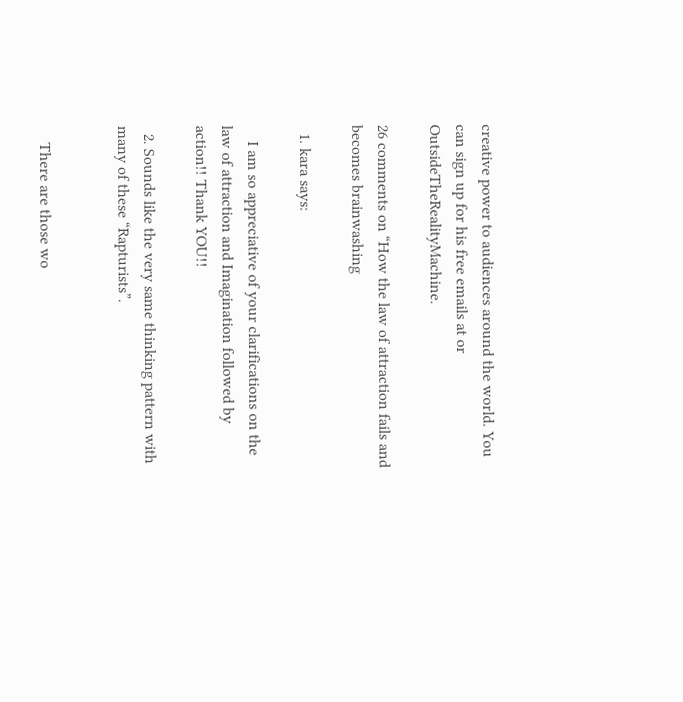creative power to audiences around the world. You can sign up for his free emails at or OutsideTheRealityMachine.

26 comments on “How the law of attraction fails and becomes brainwashing

  1. kara says:

    I am so appreciative of your clarifications on the law of attraction and Imagination followed by action!! Thank YOU!!

  2. Sounds like the very same thinking pattern with many of these “Rapturists”.


    There are those wo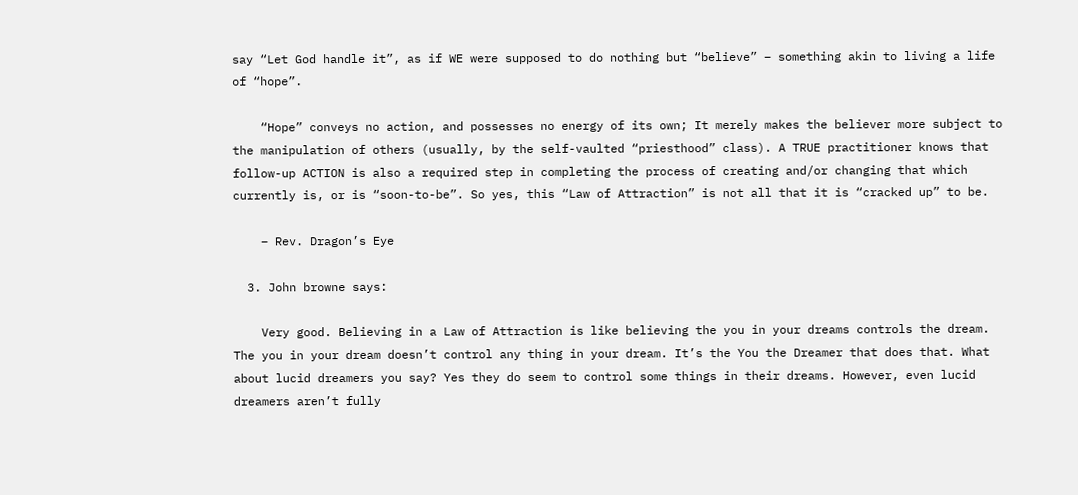say “Let God handle it”, as if WE were supposed to do nothing but “believe” – something akin to living a life of “hope”.

    “Hope” conveys no action, and possesses no energy of its own; It merely makes the believer more subject to the manipulation of others (usually, by the self-vaulted “priesthood” class). A TRUE practitioner knows that follow-up ACTION is also a required step in completing the process of creating and/or changing that which currently is, or is “soon-to-be”. So yes, this “Law of Attraction” is not all that it is “cracked up” to be.

    – Rev. Dragon’s Eye

  3. John browne says:

    Very good. Believing in a Law of Attraction is like believing the you in your dreams controls the dream. The you in your dream doesn’t control any thing in your dream. It’s the You the Dreamer that does that. What about lucid dreamers you say? Yes they do seem to control some things in their dreams. However, even lucid dreamers aren’t fully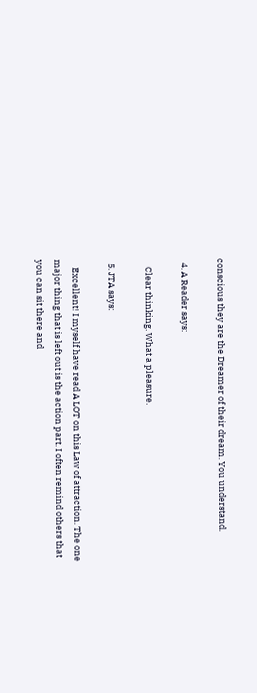conscious they are the Dreamer of their dream. You understand.

  4. A Reader says:

    Clear thinking. What a pleasure.

  5. JTA says:

    Excellent! I myself have read A LOT on this Law of attraction. The one major thing that is left out is the action part. I often remind others that you can sit there and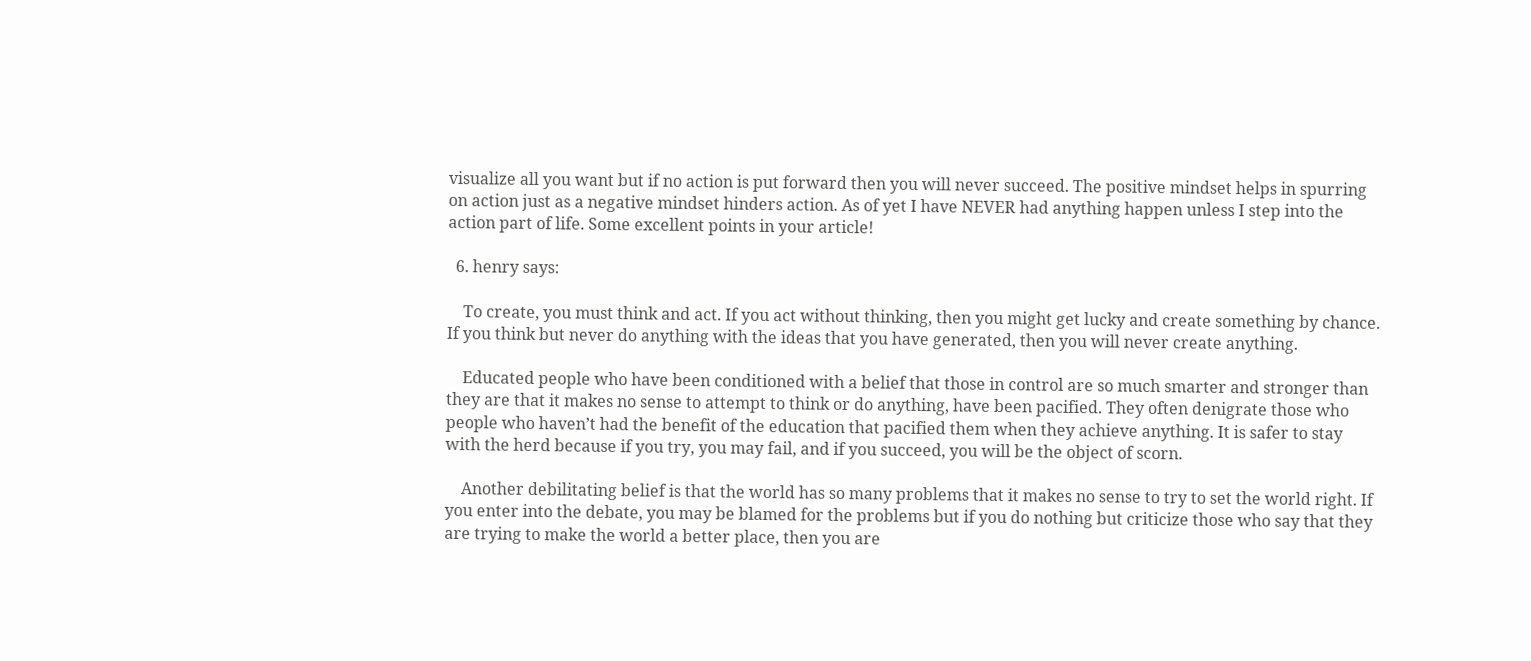visualize all you want but if no action is put forward then you will never succeed. The positive mindset helps in spurring on action just as a negative mindset hinders action. As of yet I have NEVER had anything happen unless I step into the action part of life. Some excellent points in your article!

  6. henry says:

    To create, you must think and act. If you act without thinking, then you might get lucky and create something by chance. If you think but never do anything with the ideas that you have generated, then you will never create anything.

    Educated people who have been conditioned with a belief that those in control are so much smarter and stronger than they are that it makes no sense to attempt to think or do anything, have been pacified. They often denigrate those who people who haven’t had the benefit of the education that pacified them when they achieve anything. It is safer to stay with the herd because if you try, you may fail, and if you succeed, you will be the object of scorn.

    Another debilitating belief is that the world has so many problems that it makes no sense to try to set the world right. If you enter into the debate, you may be blamed for the problems but if you do nothing but criticize those who say that they are trying to make the world a better place, then you are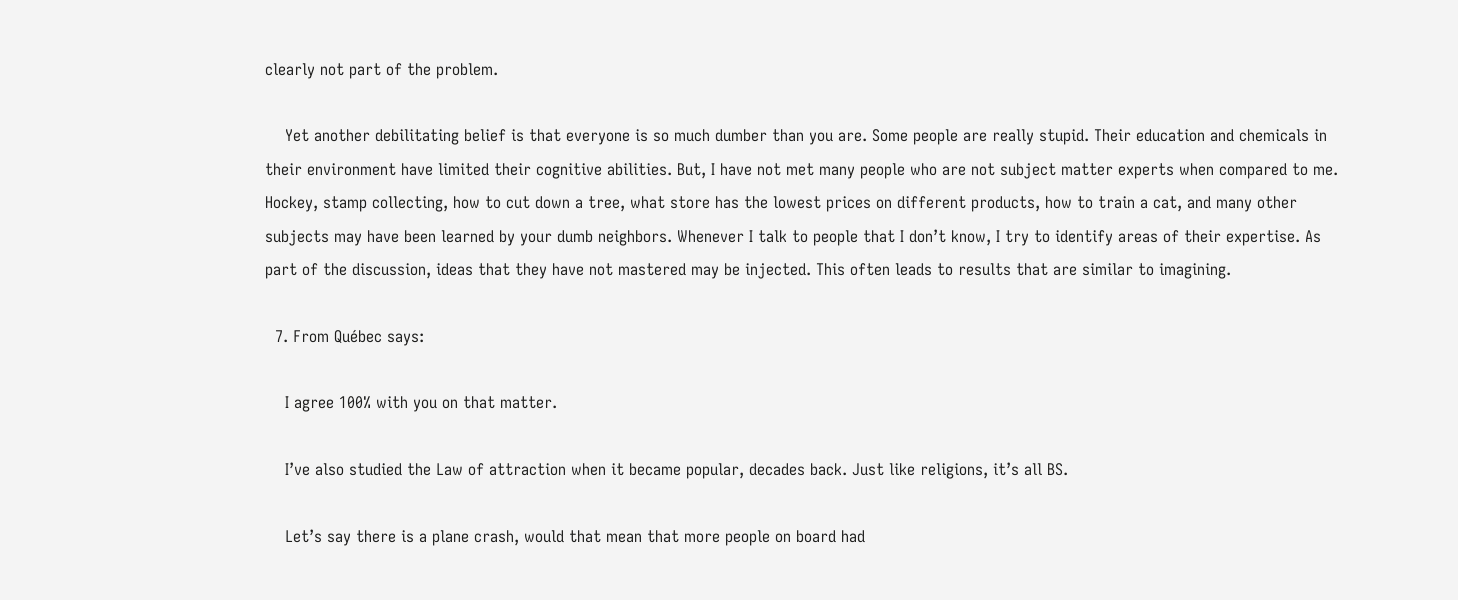clearly not part of the problem.

    Yet another debilitating belief is that everyone is so much dumber than you are. Some people are really stupid. Their education and chemicals in their environment have limited their cognitive abilities. But, I have not met many people who are not subject matter experts when compared to me. Hockey, stamp collecting, how to cut down a tree, what store has the lowest prices on different products, how to train a cat, and many other subjects may have been learned by your dumb neighbors. Whenever I talk to people that I don’t know, I try to identify areas of their expertise. As part of the discussion, ideas that they have not mastered may be injected. This often leads to results that are similar to imagining.

  7. From Québec says:

    I agree 100% with you on that matter.

    I’ve also studied the Law of attraction when it became popular, decades back. Just like religions, it’s all BS.

    Let’s say there is a plane crash, would that mean that more people on board had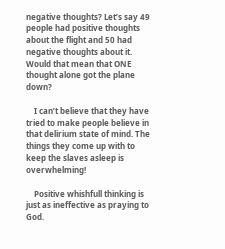negative thoughts? Let’s say 49 people had positive thoughts about the flight and 50 had negative thoughts about it. Would that mean that ONE thought alone got the plane down?

    I can’t believe that they have tried to make people believe in that delirium state of mind. The things they come up with to keep the slaves asleep is overwhelming!

    Positive whishfull thinking is just as ineffective as praying to God.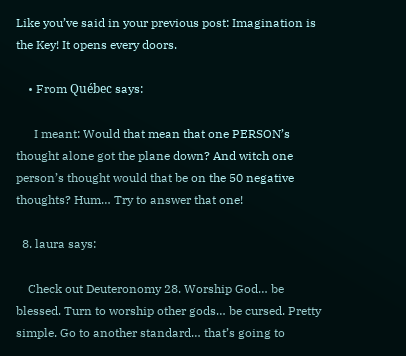Like you’ve said in your previous post: Imagination is the Key! It opens every doors.

    • From Québec says:

      I meant: Would that mean that one PERSON’s thought alone got the plane down? And witch one person’s thought would that be on the 50 negative thoughts? Hum… Try to answer that one!

  8. laura says:

    Check out Deuteronomy 28. Worship God… be blessed. Turn to worship other gods… be cursed. Pretty simple. Go to another standard… that’s going to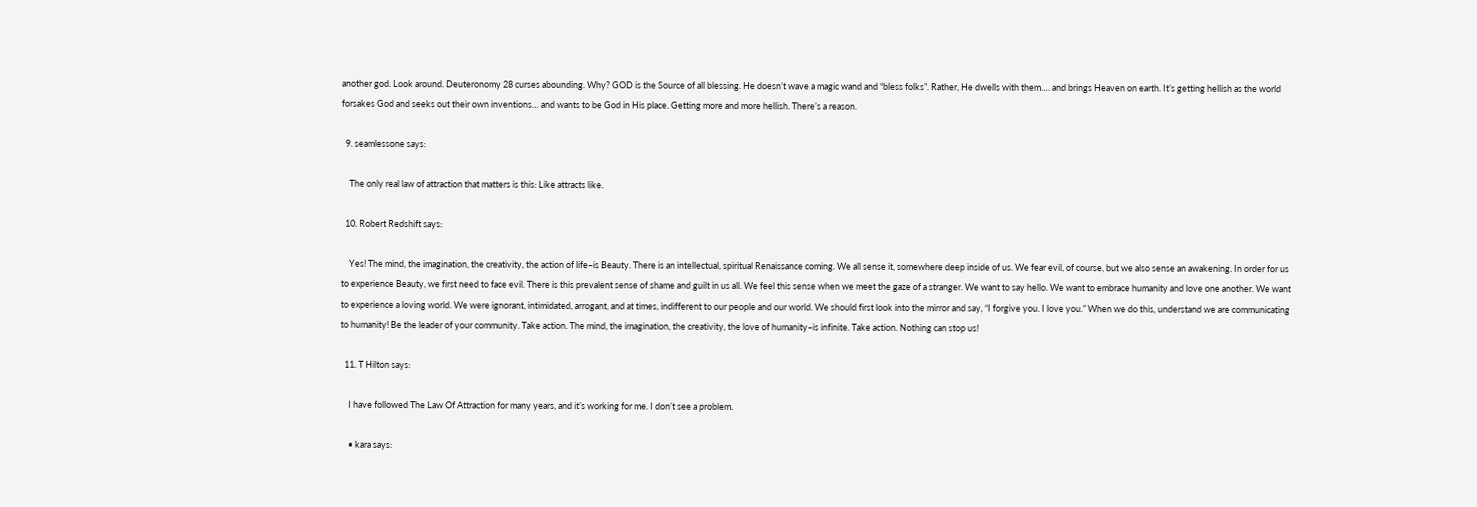another god. Look around. Deuteronomy 28 curses abounding. Why? GOD is the Source of all blessing. He doesn’t wave a magic wand and “bless folks”. Rather, He dwells with them…. and brings Heaven on earth. It’s getting hellish as the world forsakes God and seeks out their own inventions… and wants to be God in His place. Getting more and more hellish. There’s a reason.

  9. seamlessone says:

    The only real law of attraction that matters is this: Like attracts like.

  10. Robert Redshift says:

    Yes! The mind, the imagination, the creativity, the action of life–is Beauty. There is an intellectual, spiritual Renaissance coming. We all sense it, somewhere deep inside of us. We fear evil, of course, but we also sense an awakening. In order for us to experience Beauty, we first need to face evil. There is this prevalent sense of shame and guilt in us all. We feel this sense when we meet the gaze of a stranger. We want to say hello. We want to embrace humanity and love one another. We want to experience a loving world. We were ignorant, intimidated, arrogant, and at times, indifferent to our people and our world. We should first look into the mirror and say, “I forgive you. I love you.” When we do this, understand we are communicating to humanity! Be the leader of your community. Take action. The mind, the imagination, the creativity, the love of humanity–is infinite. Take action. Nothing can stop us!

  11. T Hilton says:

    I have followed The Law Of Attraction for many years, and it’s working for me. I don’t see a problem.

    • kara says: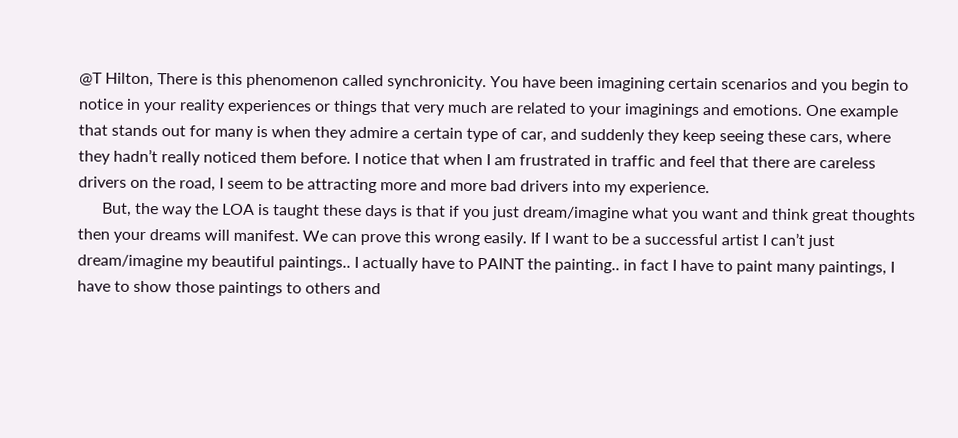@T Hilton, There is this phenomenon called synchronicity. You have been imagining certain scenarios and you begin to notice in your reality experiences or things that very much are related to your imaginings and emotions. One example that stands out for many is when they admire a certain type of car, and suddenly they keep seeing these cars, where they hadn’t really noticed them before. I notice that when I am frustrated in traffic and feel that there are careless drivers on the road, I seem to be attracting more and more bad drivers into my experience.
      But, the way the LOA is taught these days is that if you just dream/imagine what you want and think great thoughts then your dreams will manifest. We can prove this wrong easily. If I want to be a successful artist I can’t just dream/imagine my beautiful paintings.. I actually have to PAINT the painting.. in fact I have to paint many paintings, I have to show those paintings to others and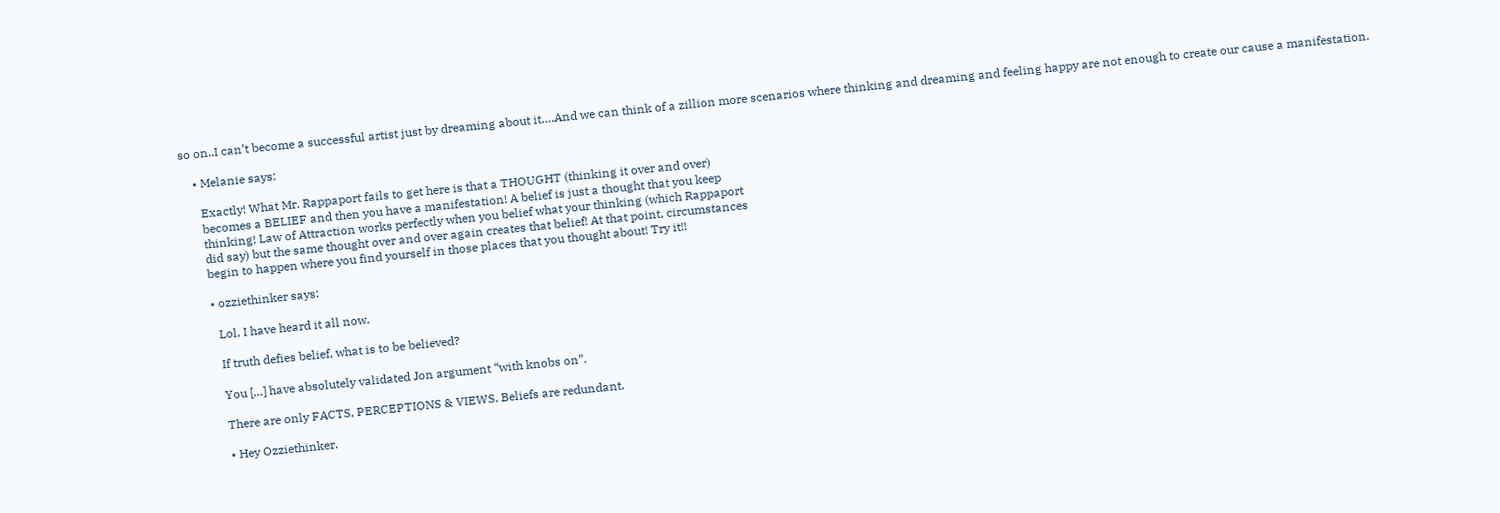so on..I can’t become a successful artist just by dreaming about it….And we can think of a zillion more scenarios where thinking and dreaming and feeling happy are not enough to create our cause a manifestation.

    • Melanie says:

      Exactly! What Mr. Rappaport fails to get here is that a THOUGHT (thinking it over and over)
      becomes a BELIEF and then you have a manifestation! A belief is just a thought that you keep
      thinking! Law of Attraction works perfectly when you belief what your thinking (which Rappaport
      did say) but the same thought over and over again creates that belief! At that point, circumstances
      begin to happen where you find yourself in those places that you thought about! Try it!!

      • ozziethinker says:

        Lol, I have heard it all now.

        If truth defies belief, what is to be believed?

        You […] have absolutely validated Jon argument “with knobs on”.

        There are only FACTS, PERCEPTIONS & VIEWS. Beliefs are redundant.

        • Hey Ozziethinker.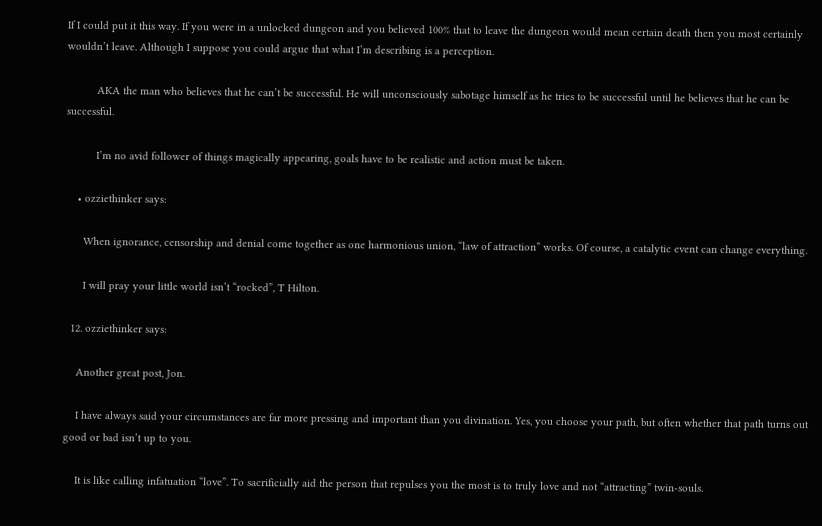If I could put it this way. If you were in a unlocked dungeon and you believed 100% that to leave the dungeon would mean certain death then you most certainly wouldn’t leave. Although I suppose you could argue that what I’m describing is a perception.

          AKA the man who believes that he can’t be successful. He will unconsciously sabotage himself as he tries to be successful until he believes that he can be successful.

          I’m no avid follower of things magically appearing, goals have to be realistic and action must be taken.

    • ozziethinker says:

      When ignorance, censorship and denial come together as one harmonious union, “law of attraction” works. Of course, a catalytic event can change everything.

      I will pray your little world isn’t “rocked”, T Hilton.

  12. ozziethinker says:

    Another great post, Jon.

    I have always said your circumstances are far more pressing and important than you divination. Yes, you choose your path, but often whether that path turns out good or bad isn’t up to you.

    It is like calling infatuation “love”. To sacrificially aid the person that repulses you the most is to truly love and not “attracting” twin-souls.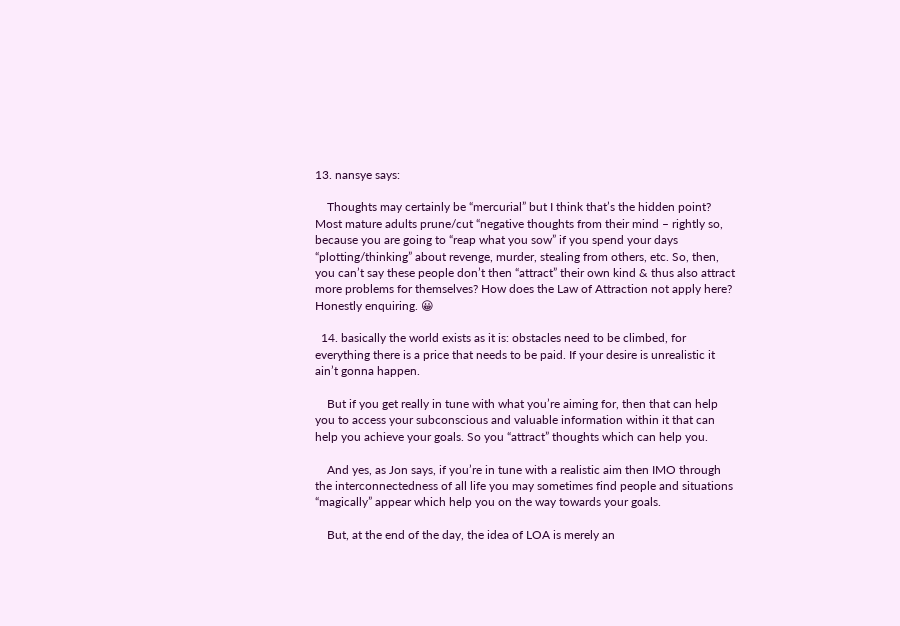13. nansye says:

    Thoughts may certainly be “mercurial” but I think that’s the hidden point? Most mature adults prune/cut “negative thoughts from their mind – rightly so, because you are going to “reap what you sow” if you spend your days “plotting/thinking” about revenge, murder, stealing from others, etc. So, then, you can’t say these people don’t then “attract” their own kind & thus also attract more problems for themselves? How does the Law of Attraction not apply here? Honestly enquiring. 😀

  14. basically the world exists as it is: obstacles need to be climbed, for everything there is a price that needs to be paid. If your desire is unrealistic it ain’t gonna happen.

    But if you get really in tune with what you’re aiming for, then that can help you to access your subconscious and valuable information within it that can help you achieve your goals. So you “attract” thoughts which can help you.

    And yes, as Jon says, if you’re in tune with a realistic aim then IMO through the interconnectedness of all life you may sometimes find people and situations “magically” appear which help you on the way towards your goals.

    But, at the end of the day, the idea of LOA is merely an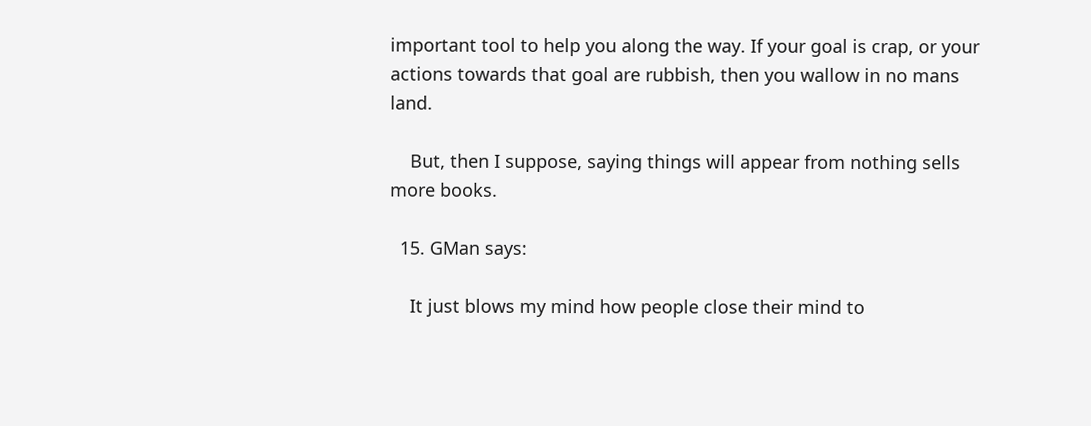important tool to help you along the way. If your goal is crap, or your actions towards that goal are rubbish, then you wallow in no mans land.

    But, then I suppose, saying things will appear from nothing sells more books.

  15. GMan says:

    It just blows my mind how people close their mind to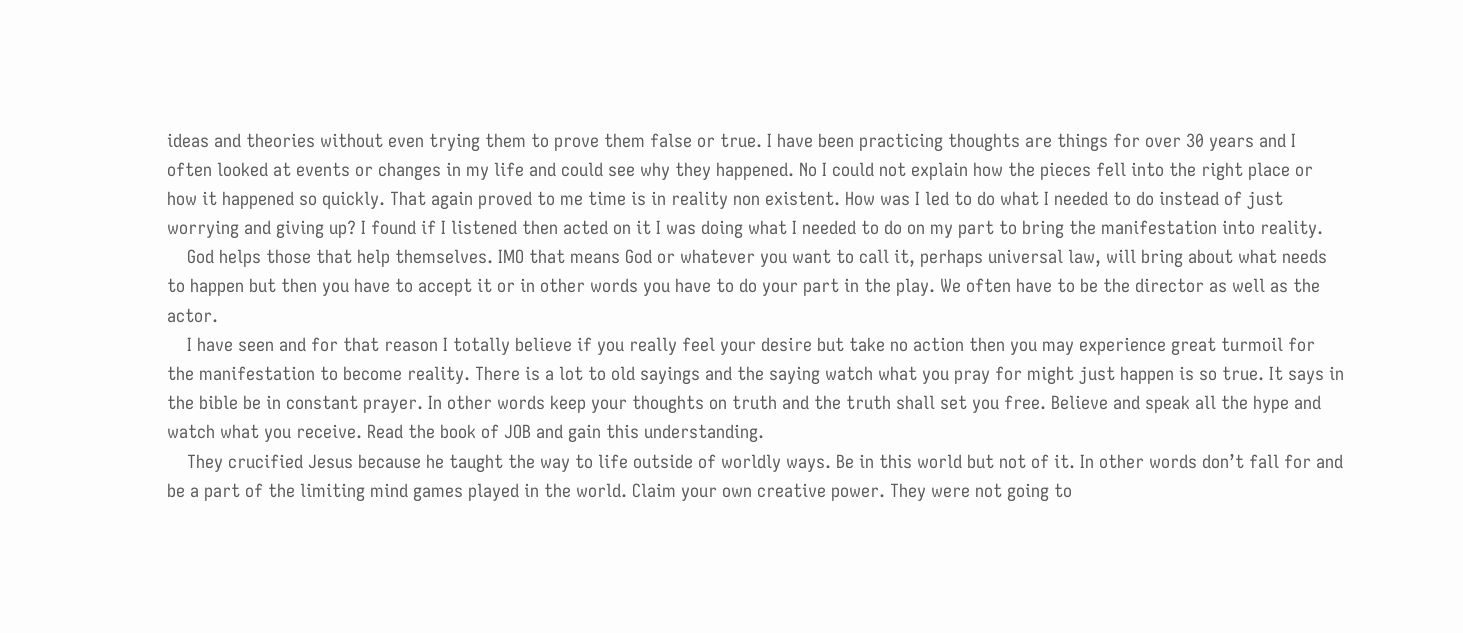ideas and theories without even trying them to prove them false or true. I have been practicing thoughts are things for over 30 years and I often looked at events or changes in my life and could see why they happened. No I could not explain how the pieces fell into the right place or how it happened so quickly. That again proved to me time is in reality non existent. How was I led to do what I needed to do instead of just worrying and giving up? I found if I listened then acted on it I was doing what I needed to do on my part to bring the manifestation into reality.
    God helps those that help themselves. IMO that means God or whatever you want to call it, perhaps universal law, will bring about what needs to happen but then you have to accept it or in other words you have to do your part in the play. We often have to be the director as well as the actor.
    I have seen and for that reason I totally believe if you really feel your desire but take no action then you may experience great turmoil for the manifestation to become reality. There is a lot to old sayings and the saying watch what you pray for might just happen is so true. It says in the bible be in constant prayer. In other words keep your thoughts on truth and the truth shall set you free. Believe and speak all the hype and watch what you receive. Read the book of JOB and gain this understanding.
    They crucified Jesus because he taught the way to life outside of worldly ways. Be in this world but not of it. In other words don’t fall for and be a part of the limiting mind games played in the world. Claim your own creative power. They were not going to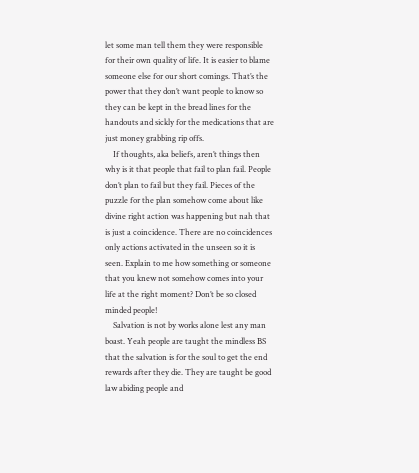let some man tell them they were responsible for their own quality of life. It is easier to blame someone else for our short comings. That’s the power that they don’t want people to know so they can be kept in the bread lines for the handouts and sickly for the medications that are just money grabbing rip offs.
    If thoughts, aka beliefs, aren’t things then why is it that people that fail to plan fail. People don’t plan to fail but they fail. Pieces of the puzzle for the plan somehow come about like divine right action was happening but nah that is just a coincidence. There are no coincidences only actions activated in the unseen so it is seen. Explain to me how something or someone that you knew not somehow comes into your life at the right moment? Don’t be so closed minded people!
    Salvation is not by works alone lest any man boast. Yeah people are taught the mindless BS that the salvation is for the soul to get the end rewards after they die. They are taught be good law abiding people and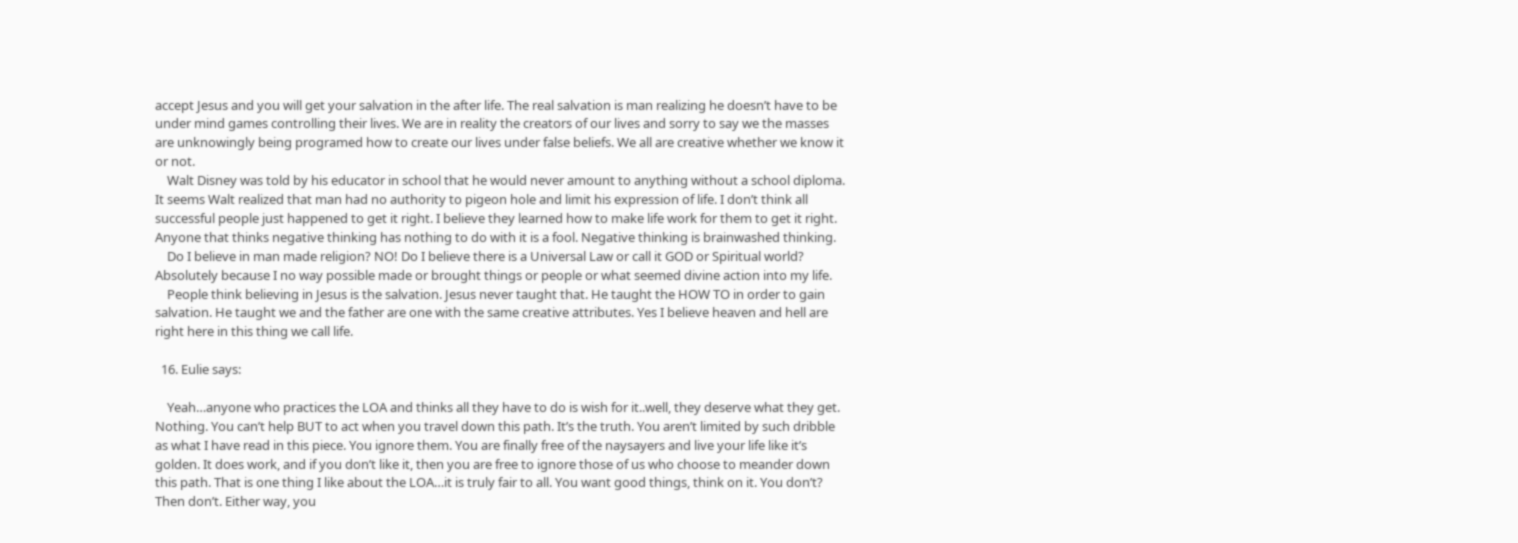accept Jesus and you will get your salvation in the after life. The real salvation is man realizing he doesn’t have to be under mind games controlling their lives. We are in reality the creators of our lives and sorry to say we the masses are unknowingly being programed how to create our lives under false beliefs. We all are creative whether we know it or not.
    Walt Disney was told by his educator in school that he would never amount to anything without a school diploma. It seems Walt realized that man had no authority to pigeon hole and limit his expression of life. I don’t think all successful people just happened to get it right. I believe they learned how to make life work for them to get it right. Anyone that thinks negative thinking has nothing to do with it is a fool. Negative thinking is brainwashed thinking.
    Do I believe in man made religion? NO! Do I believe there is a Universal Law or call it GOD or Spiritual world? Absolutely because I no way possible made or brought things or people or what seemed divine action into my life.
    People think believing in Jesus is the salvation. Jesus never taught that. He taught the HOW TO in order to gain salvation. He taught we and the father are one with the same creative attributes. Yes I believe heaven and hell are right here in this thing we call life.

  16. Eulie says:

    Yeah…anyone who practices the LOA and thinks all they have to do is wish for it..well, they deserve what they get. Nothing. You can’t help BUT to act when you travel down this path. It’s the truth. You aren’t limited by such dribble as what I have read in this piece. You ignore them. You are finally free of the naysayers and live your life like it’s golden. It does work, and if you don’t like it, then you are free to ignore those of us who choose to meander down this path. That is one thing I like about the LOA…it is truly fair to all. You want good things, think on it. You don’t? Then don’t. Either way, you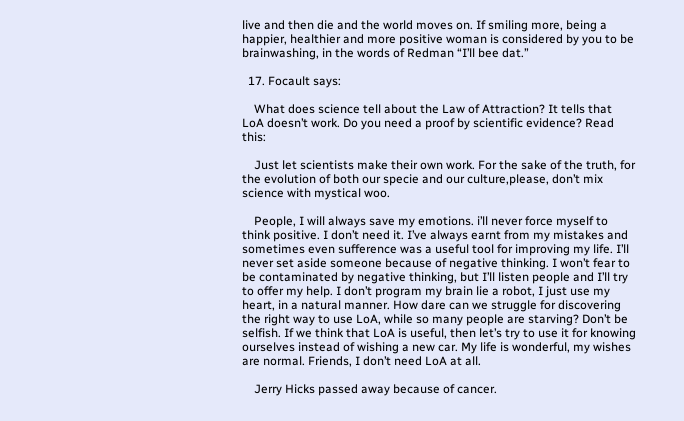live and then die and the world moves on. If smiling more, being a happier, healthier and more positive woman is considered by you to be brainwashing, in the words of Redman “I’ll bee dat.”

  17. Focault says:

    What does science tell about the Law of Attraction? It tells that LoA doesn’t work. Do you need a proof by scientific evidence? Read this:

    Just let scientists make their own work. For the sake of the truth, for the evolution of both our specie and our culture,please, don’t mix science with mystical woo.

    People, I will always save my emotions. i’ll never force myself to think positive. I don’t need it. I’ve always earnt from my mistakes and sometimes even sufference was a useful tool for improving my life. I’ll never set aside someone because of negative thinking. I won’t fear to be contaminated by negative thinking, but I’ll listen people and I’ll try to offer my help. I don’t program my brain lie a robot, I just use my heart, in a natural manner. How dare can we struggle for discovering the right way to use LoA, while so many people are starving? Don’t be selfish. If we think that LoA is useful, then let’s try to use it for knowing ourselves instead of wishing a new car. My life is wonderful, my wishes are normal. Friends, I don’t need LoA at all.

    Jerry Hicks passed away because of cancer.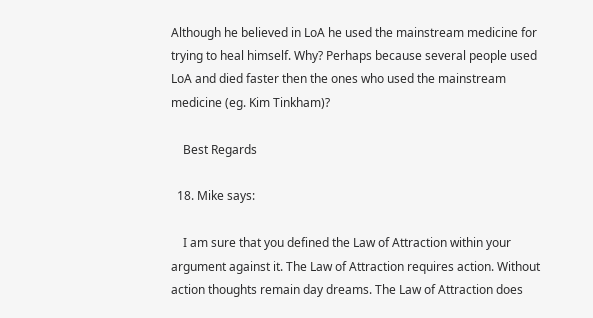Although he believed in LoA he used the mainstream medicine for trying to heal himself. Why? Perhaps because several people used LoA and died faster then the ones who used the mainstream medicine (eg. Kim Tinkham)?

    Best Regards

  18. Mike says:

    I am sure that you defined the Law of Attraction within your argument against it. The Law of Attraction requires action. Without action thoughts remain day dreams. The Law of Attraction does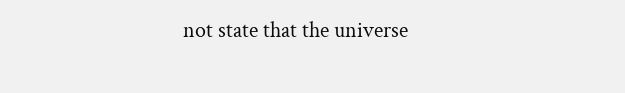not state that the universe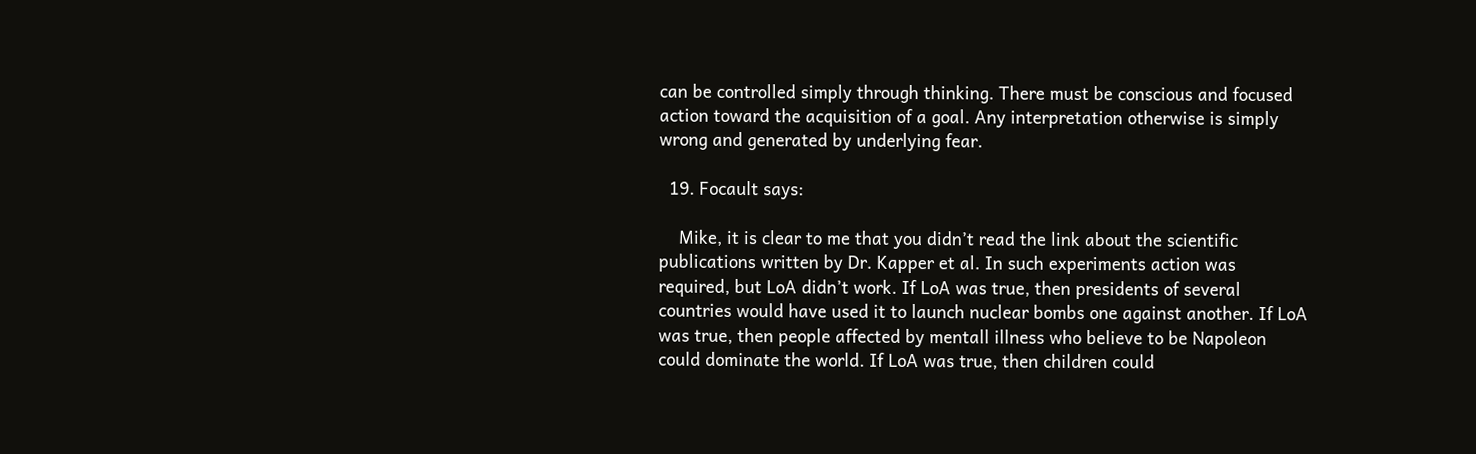can be controlled simply through thinking. There must be conscious and focused action toward the acquisition of a goal. Any interpretation otherwise is simply wrong and generated by underlying fear.

  19. Focault says:

    Mike, it is clear to me that you didn’t read the link about the scientific publications written by Dr. Kapper et al. In such experiments action was required, but LoA didn’t work. If LoA was true, then presidents of several countries would have used it to launch nuclear bombs one against another. If LoA was true, then people affected by mentall illness who believe to be Napoleon could dominate the world. If LoA was true, then children could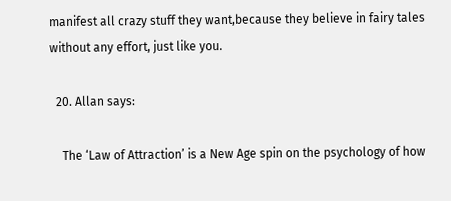manifest all crazy stuff they want,because they believe in fairy tales without any effort, just like you.

  20. Allan says:

    The ‘Law of Attraction’ is a New Age spin on the psychology of how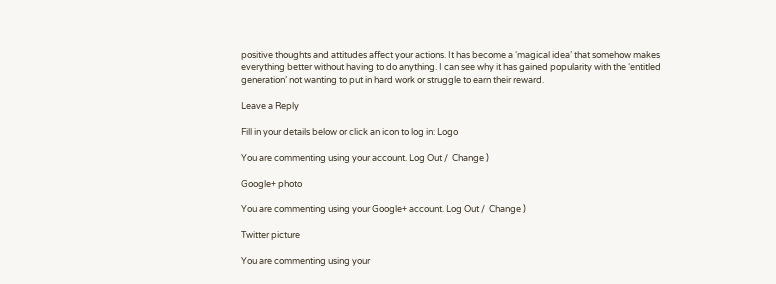positive thoughts and attitudes affect your actions. It has become a ‘magical idea’ that somehow makes everything better without having to do anything. I can see why it has gained popularity with the ‘entitled generation’ not wanting to put in hard work or struggle to earn their reward.

Leave a Reply

Fill in your details below or click an icon to log in: Logo

You are commenting using your account. Log Out /  Change )

Google+ photo

You are commenting using your Google+ account. Log Out /  Change )

Twitter picture

You are commenting using your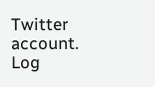Twitter account. Log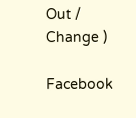Out /  Change )

Facebook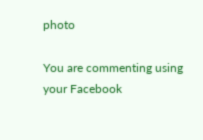photo

You are commenting using your Facebook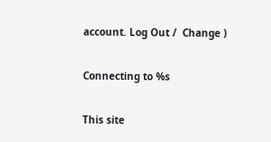account. Log Out /  Change )

Connecting to %s

This site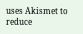uses Akismet to reduce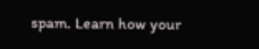spam. Learn how your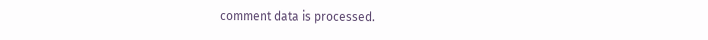comment data is processed.